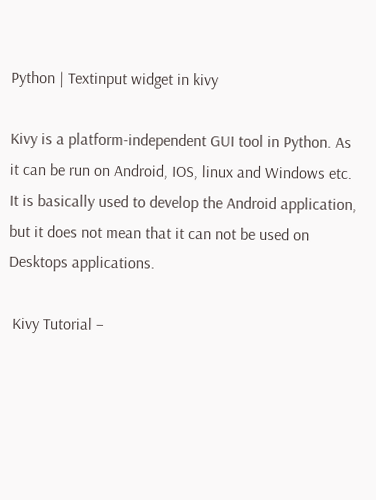Python | Textinput widget in kivy

Kivy is a platform-independent GUI tool in Python. As it can be run on Android, IOS, linux and Windows etc. It is basically used to develop the Android application, but it does not mean that it can not be used on Desktops applications.

 Kivy Tutorial –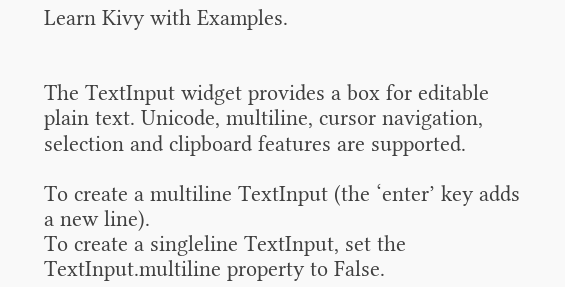Learn Kivy with Examples.


The TextInput widget provides a box for editable plain text. Unicode, multiline, cursor navigation, selection and clipboard features are supported.

To create a multiline TextInput (the ‘enter’ key adds a new line).
To create a singleline TextInput, set the TextInput.multiline property to False.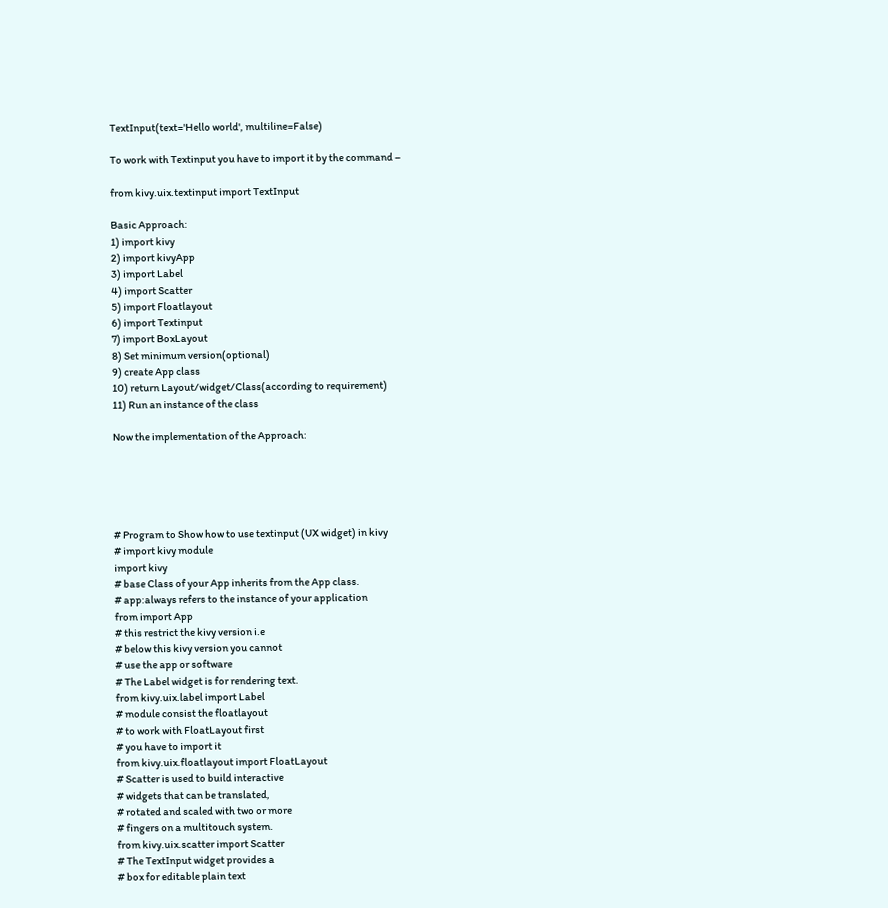TextInput(text='Hello world', multiline=False)

To work with Textinput you have to import it by the command –

from kivy.uix.textinput import TextInput

Basic Approach:
1) import kivy
2) import kivyApp
3) import Label
4) import Scatter
5) import Floatlayout
6) import Textinput
7) import BoxLayout
8) Set minimum version(optional)
9) create App class
10) return Layout/widget/Class(according to requirement)
11) Run an instance of the class

Now the implementation of the Approach:





# Program to Show how to use textinput (UX widget) in kivy
# import kivy module
import kivy
# base Class of your App inherits from the App class.
# app:always refers to the instance of your application
from import App
# this restrict the kivy version i.e
# below this kivy version you cannot
# use the app or software
# The Label widget is for rendering text.
from kivy.uix.label import Label
# module consist the floatlayout
# to work with FloatLayout first
# you have to import it
from kivy.uix.floatlayout import FloatLayout
# Scatter is used to build interactive
# widgets that can be translated,
# rotated and scaled with two or more
# fingers on a multitouch system.
from kivy.uix.scatter import Scatter
# The TextInput widget provides a
# box for editable plain text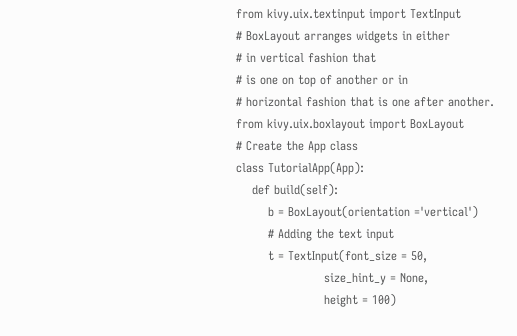from kivy.uix.textinput import TextInput
# BoxLayout arranges widgets in either
# in vertical fashion that
# is one on top of another or in
# horizontal fashion that is one after another.
from kivy.uix.boxlayout import BoxLayout
# Create the App class
class TutorialApp(App):
    def build(self):
        b = BoxLayout(orientation ='vertical')
        # Adding the text input
        t = TextInput(font_size = 50,
                      size_hint_y = None,
                      height = 100)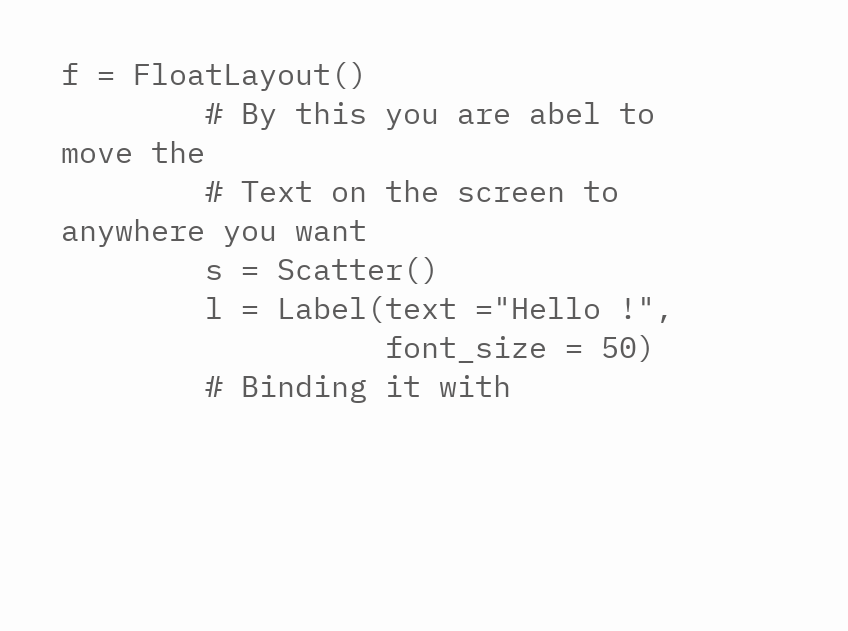f = FloatLayout()
        # By this you are abel to move the
        # Text on the screen to anywhere you want
        s = Scatter()
        l = Label(text ="Hello !",
                  font_size = 50)
        # Binding it with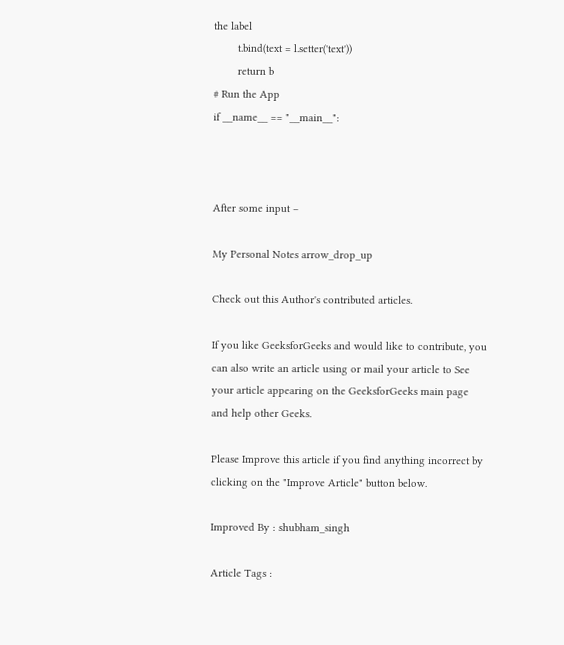the label
        t.bind(text = l.setter('text'))
        return b
# Run the App
if __name__ == "__main__":



After some input –

My Personal Notes arrow_drop_up

Check out this Author's contributed articles.

If you like GeeksforGeeks and would like to contribute, you can also write an article using or mail your article to See your article appearing on the GeeksforGeeks main page and help other Geeks.

Please Improve this article if you find anything incorrect by clicking on the "Improve Article" button below.

Improved By : shubham_singh

Article Tags :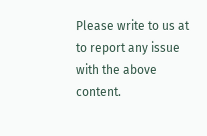Please write to us at to report any issue with the above content.